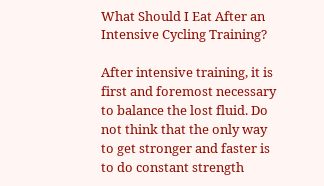What Should I Eat After an Intensive Cycling Training?

After intensive training, it is first and foremost necessary to balance the lost fluid. Do not think that the only way to get stronger and faster is to do constant strength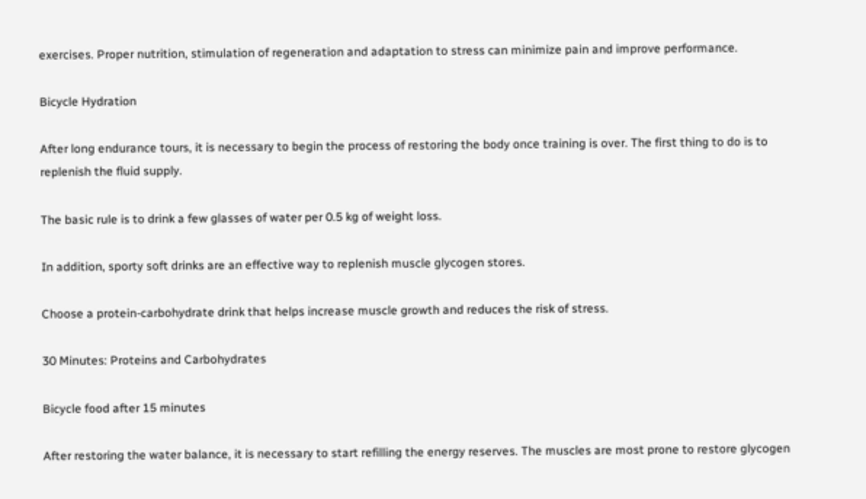exercises. Proper nutrition, stimulation of regeneration and adaptation to stress can minimize pain and improve performance.

Bicycle Hydration

After long endurance tours, it is necessary to begin the process of restoring the body once training is over. The first thing to do is to replenish the fluid supply.

The basic rule is to drink a few glasses of water per 0.5 kg of weight loss.

In addition, sporty soft drinks are an effective way to replenish muscle glycogen stores.

Choose a protein-carbohydrate drink that helps increase muscle growth and reduces the risk of stress.

30 Minutes: Proteins and Carbohydrates

Bicycle food after 15 minutes

After restoring the water balance, it is necessary to start refilling the energy reserves. The muscles are most prone to restore glycogen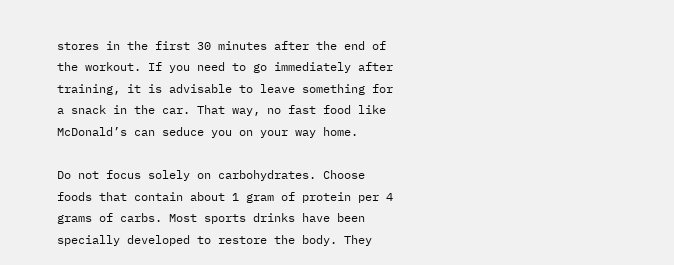stores in the first 30 minutes after the end of the workout. If you need to go immediately after training, it is advisable to leave something for a snack in the car. That way, no fast food like McDonald’s can seduce you on your way home.

Do not focus solely on carbohydrates. Choose foods that contain about 1 gram of protein per 4 grams of carbs. Most sports drinks have been specially developed to restore the body. They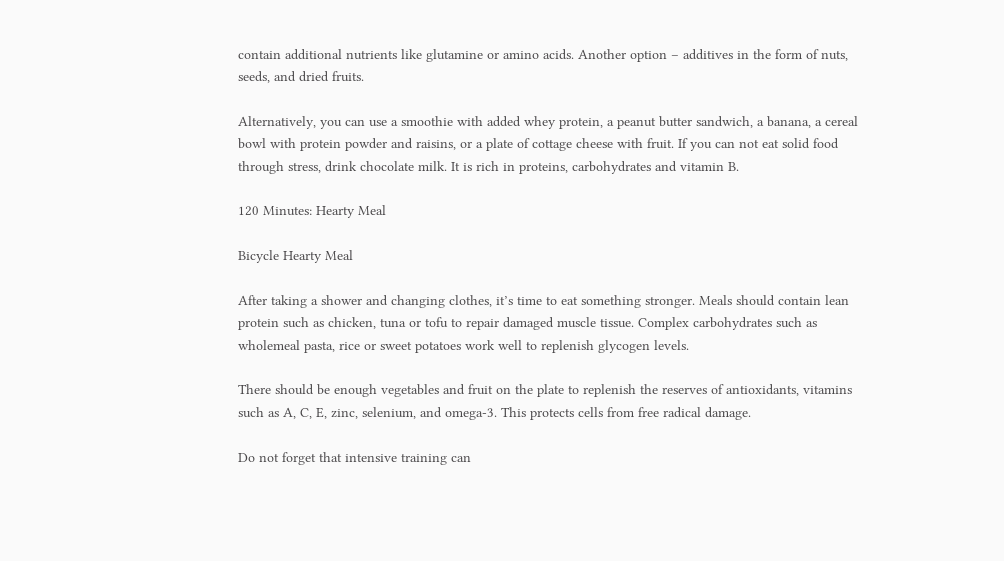contain additional nutrients like glutamine or amino acids. Another option – additives in the form of nuts, seeds, and dried fruits.

Alternatively, you can use a smoothie with added whey protein, a peanut butter sandwich, a banana, a cereal bowl with protein powder and raisins, or a plate of cottage cheese with fruit. If you can not eat solid food through stress, drink chocolate milk. It is rich in proteins, carbohydrates and vitamin B.

120 Minutes: Hearty Meal

Bicycle Hearty Meal

After taking a shower and changing clothes, it’s time to eat something stronger. Meals should contain lean protein such as chicken, tuna or tofu to repair damaged muscle tissue. Complex carbohydrates such as wholemeal pasta, rice or sweet potatoes work well to replenish glycogen levels.

There should be enough vegetables and fruit on the plate to replenish the reserves of antioxidants, vitamins such as A, C, E, zinc, selenium, and omega-3. This protects cells from free radical damage.

Do not forget that intensive training can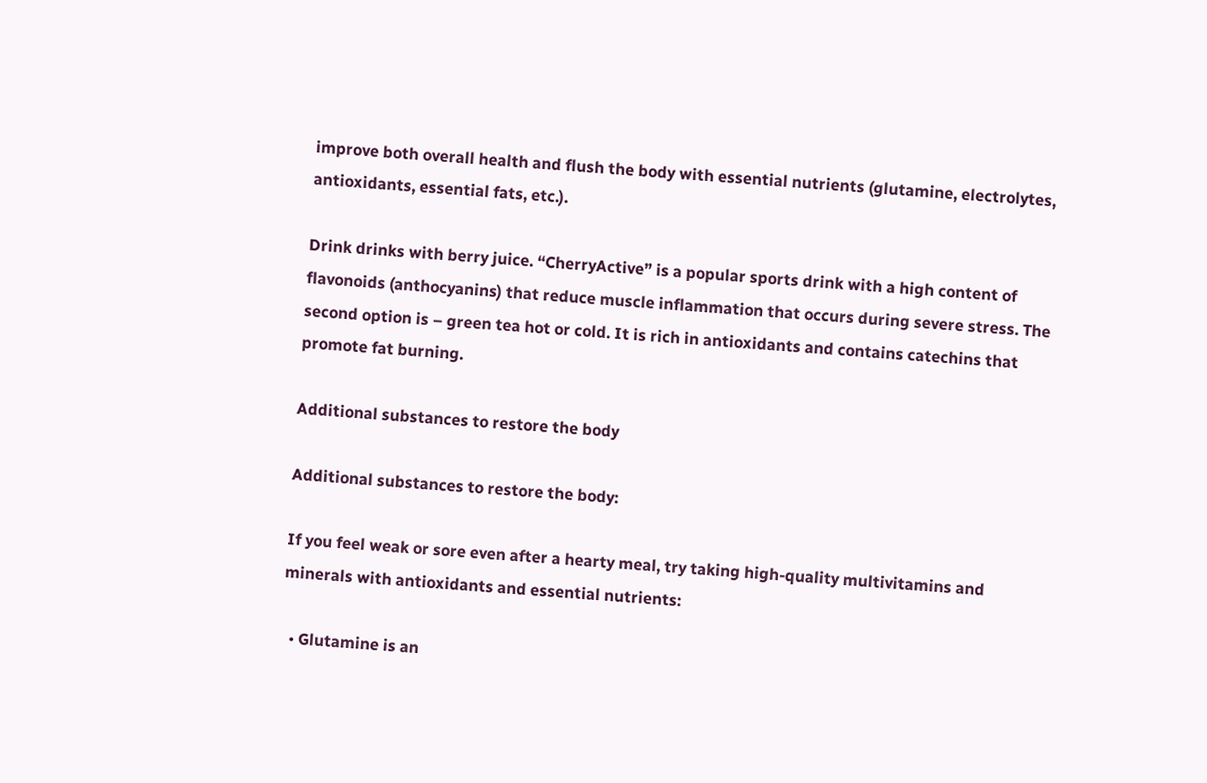improve both overall health and flush the body with essential nutrients (glutamine, electrolytes, antioxidants, essential fats, etc.).

Drink drinks with berry juice. “CherryActive” is a popular sports drink with a high content of flavonoids (anthocyanins) that reduce muscle inflammation that occurs during severe stress. The second option is – green tea hot or cold. It is rich in antioxidants and contains catechins that promote fat burning.

Additional substances to restore the body

Additional substances to restore the body:

If you feel weak or sore even after a hearty meal, try taking high-quality multivitamins and minerals with antioxidants and essential nutrients:

  • Glutamine is an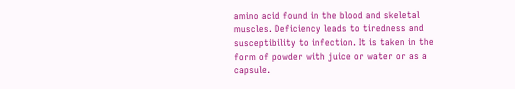amino acid found in the blood and skeletal muscles. Deficiency leads to tiredness and susceptibility to infection. It is taken in the form of powder with juice or water or as a capsule.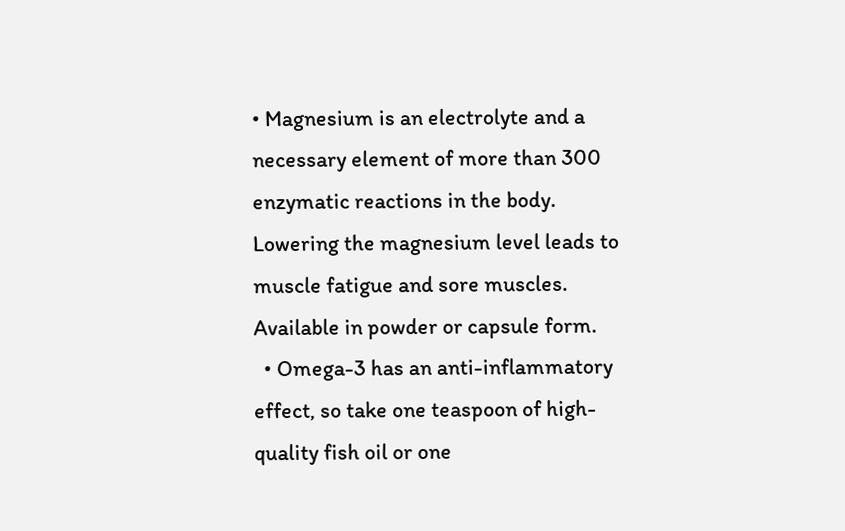• Magnesium is an electrolyte and a necessary element of more than 300 enzymatic reactions in the body. Lowering the magnesium level leads to muscle fatigue and sore muscles. Available in powder or capsule form.
  • Omega-3 has an anti-inflammatory effect, so take one teaspoon of high-quality fish oil or one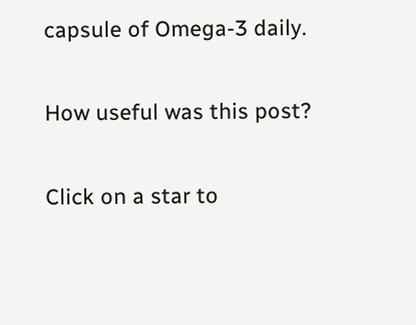capsule of Omega-3 daily.

How useful was this post?

Click on a star to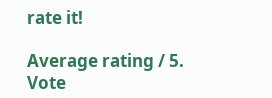rate it!

Average rating / 5. Vote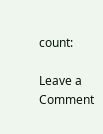count:

Leave a Comment